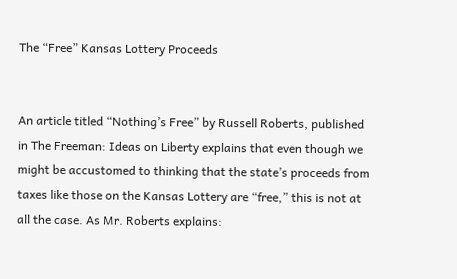The “Free” Kansas Lottery Proceeds


An article titled “Nothing’s Free” by Russell Roberts, published in The Freeman: Ideas on Liberty explains that even though we might be accustomed to thinking that the state’s proceeds from taxes like those on the Kansas Lottery are “free,” this is not at all the case. As Mr. Roberts explains: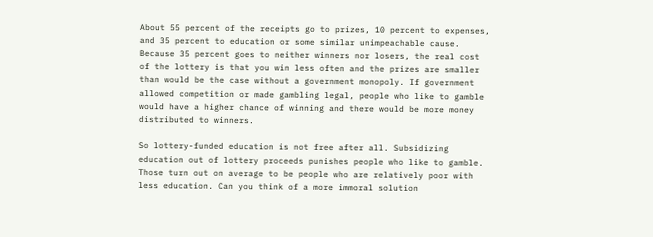About 55 percent of the receipts go to prizes, 10 percent to expenses, and 35 percent to education or some similar unimpeachable cause. Because 35 percent goes to neither winners nor losers, the real cost of the lottery is that you win less often and the prizes are smaller than would be the case without a government monopoly. If government allowed competition or made gambling legal, people who like to gamble would have a higher chance of winning and there would be more money distributed to winners.

So lottery-funded education is not free after all. Subsidizing education out of lottery proceeds punishes people who like to gamble. Those turn out on average to be people who are relatively poor with less education. Can you think of a more immoral solution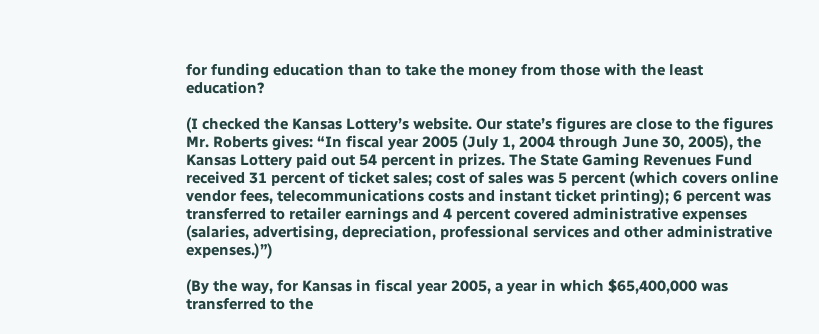for funding education than to take the money from those with the least education?

(I checked the Kansas Lottery’s website. Our state’s figures are close to the figures Mr. Roberts gives: “In fiscal year 2005 (July 1, 2004 through June 30, 2005), the Kansas Lottery paid out 54 percent in prizes. The State Gaming Revenues Fund received 31 percent of ticket sales; cost of sales was 5 percent (which covers online vendor fees, telecommunications costs and instant ticket printing); 6 percent was transferred to retailer earnings and 4 percent covered administrative expenses (salaries, advertising, depreciation, professional services and other administrative expenses.)”)

(By the way, for Kansas in fiscal year 2005, a year in which $65,400,000 was transferred to the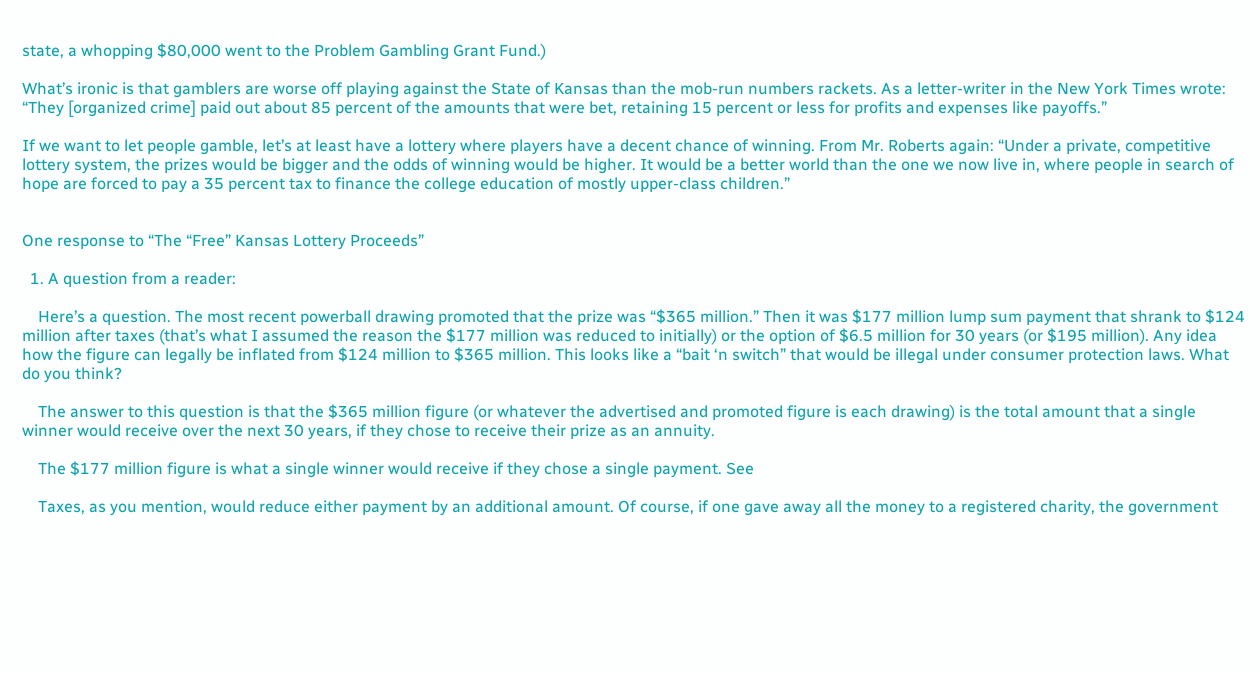state, a whopping $80,000 went to the Problem Gambling Grant Fund.)

What’s ironic is that gamblers are worse off playing against the State of Kansas than the mob-run numbers rackets. As a letter-writer in the New York Times wrote: “They [organized crime] paid out about 85 percent of the amounts that were bet, retaining 15 percent or less for profits and expenses like payoffs.”

If we want to let people gamble, let’s at least have a lottery where players have a decent chance of winning. From Mr. Roberts again: “Under a private, competitive lottery system, the prizes would be bigger and the odds of winning would be higher. It would be a better world than the one we now live in, where people in search of hope are forced to pay a 35 percent tax to finance the college education of mostly upper-class children.”


One response to “The “Free” Kansas Lottery Proceeds”

  1. A question from a reader:

    Here’s a question. The most recent powerball drawing promoted that the prize was “$365 million.” Then it was $177 million lump sum payment that shrank to $124 million after taxes (that’s what I assumed the reason the $177 million was reduced to initially) or the option of $6.5 million for 30 years (or $195 million). Any idea how the figure can legally be inflated from $124 million to $365 million. This looks like a “bait ‘n switch” that would be illegal under consumer protection laws. What do you think?

    The answer to this question is that the $365 million figure (or whatever the advertised and promoted figure is each drawing) is the total amount that a single winner would receive over the next 30 years, if they chose to receive their prize as an annuity.

    The $177 million figure is what a single winner would receive if they chose a single payment. See

    Taxes, as you mention, would reduce either payment by an additional amount. Of course, if one gave away all the money to a registered charity, the government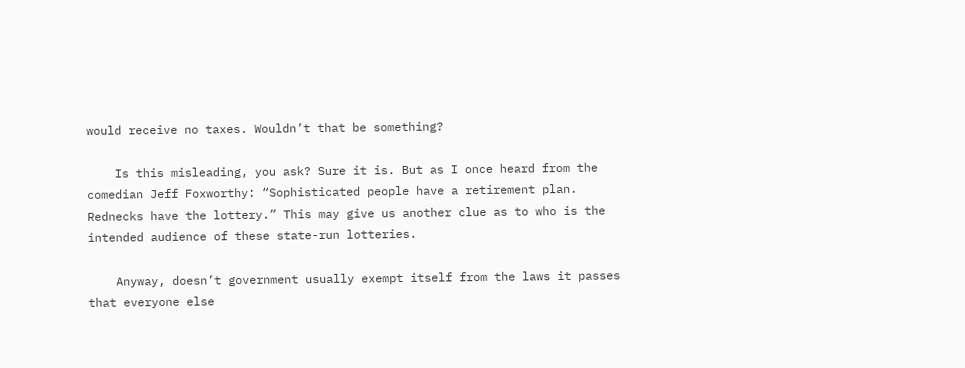would receive no taxes. Wouldn’t that be something?

    Is this misleading, you ask? Sure it is. But as I once heard from the comedian Jeff Foxworthy: “Sophisticated people have a retirement plan. Rednecks have the lottery.” This may give us another clue as to who is the intended audience of these state-run lotteries.

    Anyway, doesn’t government usually exempt itself from the laws it passes that everyone else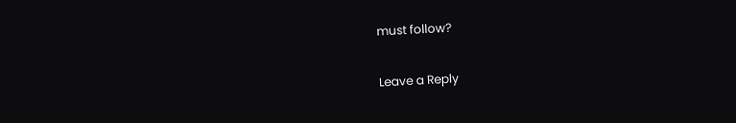must follow?

Leave a Reply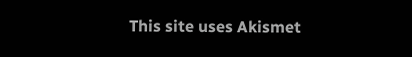This site uses Akismet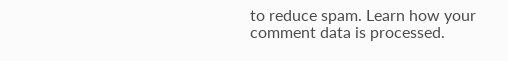to reduce spam. Learn how your comment data is processed.